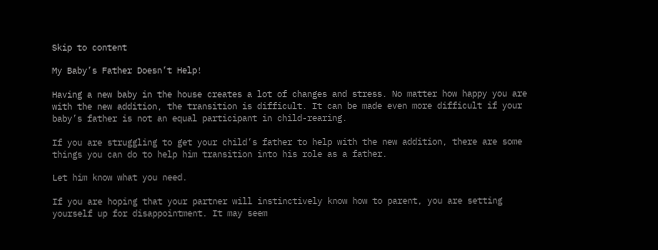Skip to content

My Baby’s Father Doesn’t Help!

Having a new baby in the house creates a lot of changes and stress. No matter how happy you are with the new addition, the transition is difficult. It can be made even more difficult if your baby’s father is not an equal participant in child-rearing.

If you are struggling to get your child’s father to help with the new addition, there are some things you can do to help him transition into his role as a father.

Let him know what you need.

If you are hoping that your partner will instinctively know how to parent, you are setting yourself up for disappointment. It may seem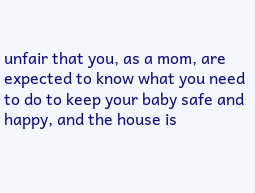unfair that you, as a mom, are expected to know what you need to do to keep your baby safe and happy, and the house is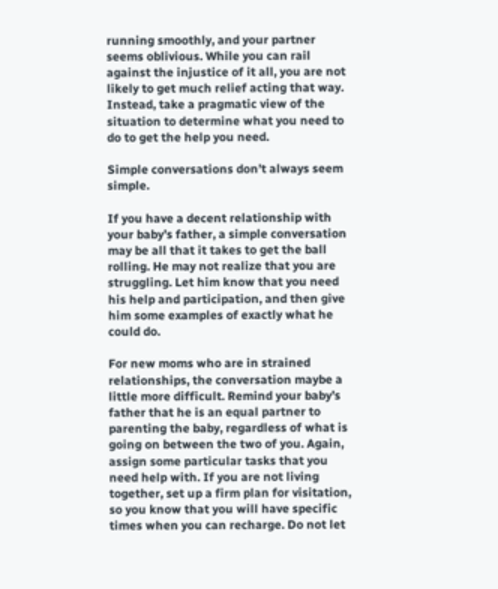running smoothly, and your partner seems oblivious. While you can rail against the injustice of it all, you are not likely to get much relief acting that way. Instead, take a pragmatic view of the situation to determine what you need to do to get the help you need.

Simple conversations don’t always seem simple.

If you have a decent relationship with your baby’s father, a simple conversation may be all that it takes to get the ball rolling. He may not realize that you are struggling. Let him know that you need his help and participation, and then give him some examples of exactly what he could do.

For new moms who are in strained relationships, the conversation maybe a little more difficult. Remind your baby’s father that he is an equal partner to parenting the baby, regardless of what is going on between the two of you. Again, assign some particular tasks that you need help with. If you are not living together, set up a firm plan for visitation, so you know that you will have specific times when you can recharge. Do not let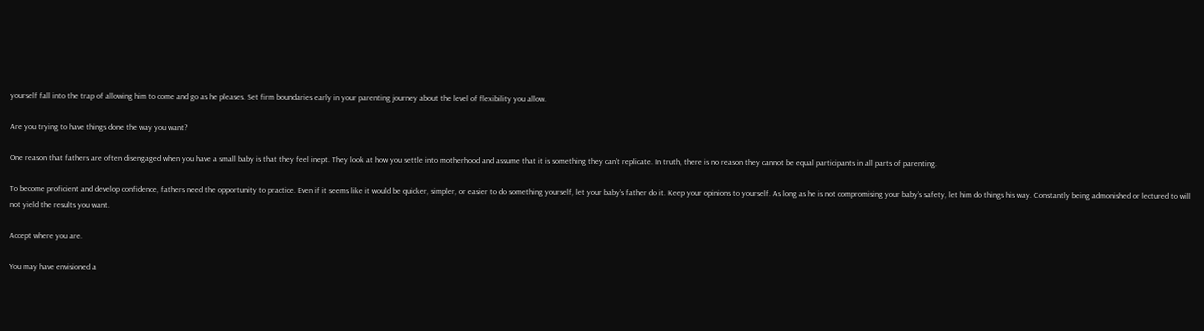yourself fall into the trap of allowing him to come and go as he pleases. Set firm boundaries early in your parenting journey about the level of flexibility you allow.

Are you trying to have things done the way you want?

One reason that fathers are often disengaged when you have a small baby is that they feel inept. They look at how you settle into motherhood and assume that it is something they can’t replicate. In truth, there is no reason they cannot be equal participants in all parts of parenting.

To become proficient and develop confidence, fathers need the opportunity to practice. Even if it seems like it would be quicker, simpler, or easier to do something yourself, let your baby’s father do it. Keep your opinions to yourself. As long as he is not compromising your baby’s safety, let him do things his way. Constantly being admonished or lectured to will not yield the results you want.

Accept where you are.

You may have envisioned a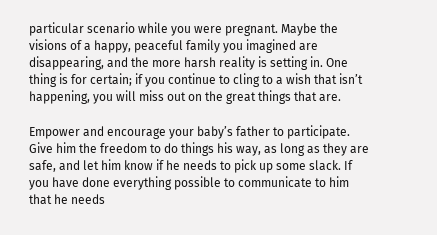particular scenario while you were pregnant. Maybe the visions of a happy, peaceful family you imagined are disappearing, and the more harsh reality is setting in. One thing is for certain; if you continue to cling to a wish that isn’t happening, you will miss out on the great things that are.

Empower and encourage your baby’s father to participate. Give him the freedom to do things his way, as long as they are safe, and let him know if he needs to pick up some slack. If you have done everything possible to communicate to him that he needs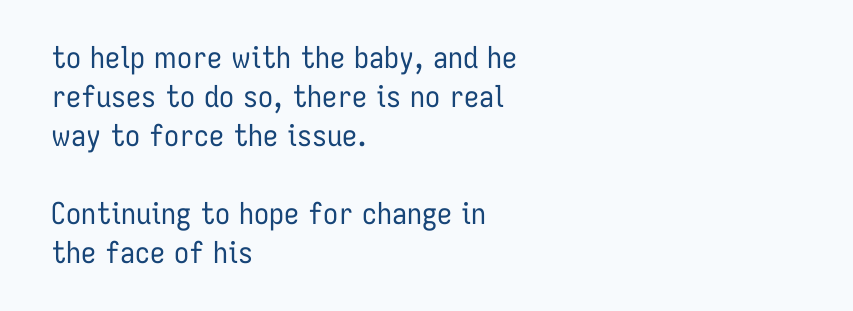to help more with the baby, and he refuses to do so, there is no real way to force the issue.

Continuing to hope for change in the face of his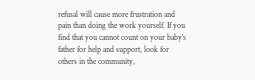refusal will cause more frustration and pain than doing the work yourself. If you find that you cannot count on your baby’s father for help and support, look for others in the community,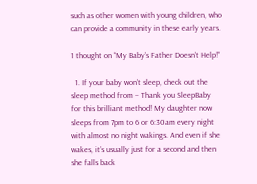such as other women with young children, who can provide a community in these early years.

1 thought on “My Baby’s Father Doesn’t Help!”

  1. If your baby won’t sleep, check out the sleep method from – Thank you SleepBaby for this brilliant method! My daughter now sleeps from 7pm to 6 or 6:30am every night with almost no night wakings. And even if she wakes, it’s usually just for a second and then she falls back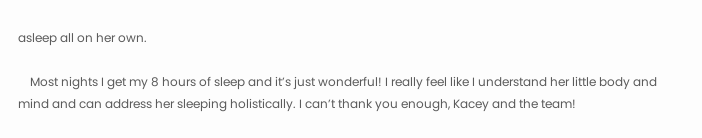asleep all on her own.

    Most nights I get my 8 hours of sleep and it’s just wonderful! I really feel like I understand her little body and mind and can address her sleeping holistically. I can’t thank you enough, Kacey and the team!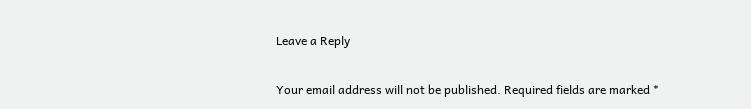Leave a Reply

Your email address will not be published. Required fields are marked *